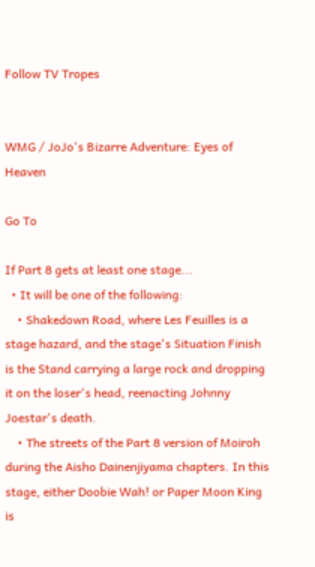Follow TV Tropes


WMG / JoJo's Bizarre Adventure: Eyes of Heaven

Go To

If Part 8 gets at least one stage...
  • It will be one of the following:
    • Shakedown Road, where Les Feuilles is a stage hazard, and the stage's Situation Finish is the Stand carrying a large rock and dropping it on the loser's head, reenacting Johnny Joestar's death.
    • The streets of the Part 8 version of Moiroh during the Aisho Dainenjiyama chapters. In this stage, either Doobie Wah! or Paper Moon King is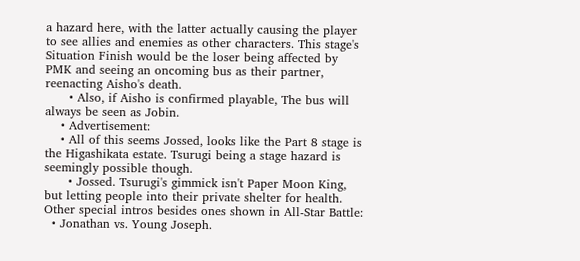a hazard here, with the latter actually causing the player to see allies and enemies as other characters. This stage's Situation Finish would be the loser being affected by PMK and seeing an oncoming bus as their partner, reenacting Aisho's death.
      • Also, if Aisho is confirmed playable, The bus will always be seen as Jobin.
    • Advertisement:
    • All of this seems Jossed, looks like the Part 8 stage is the Higashikata estate. Tsurugi being a stage hazard is seemingly possible though.
      • Jossed. Tsurugi's gimmick isn't Paper Moon King, but letting people into their private shelter for health.
Other special intros besides ones shown in All-Star Battle:
  • Jonathan vs. Young Joseph.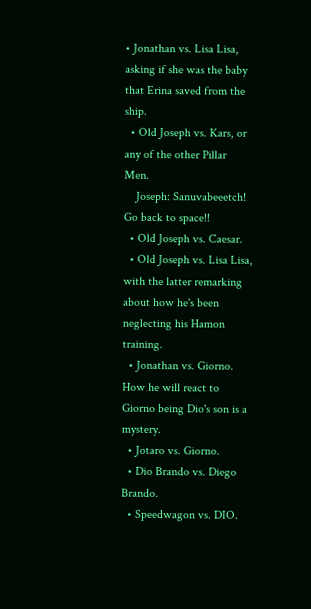• Jonathan vs. Lisa Lisa, asking if she was the baby that Erina saved from the ship.
  • Old Joseph vs. Kars, or any of the other Pillar Men.
    Joseph: Sanuvabeeetch! Go back to space!!
  • Old Joseph vs. Caesar.
  • Old Joseph vs. Lisa Lisa, with the latter remarking about how he's been neglecting his Hamon training.
  • Jonathan vs. Giorno. How he will react to Giorno being Dio's son is a mystery.
  • Jotaro vs. Giorno.
  • Dio Brando vs. Diego Brando.
  • Speedwagon vs. DIO.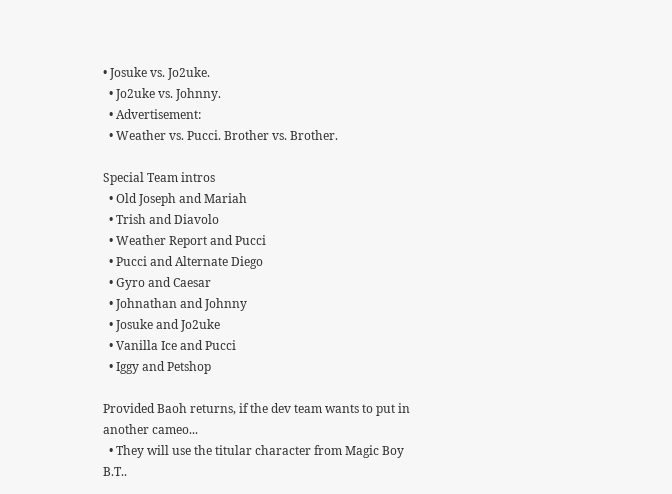• Josuke vs. Jo2uke.
  • Jo2uke vs. Johnny.
  • Advertisement:
  • Weather vs. Pucci. Brother vs. Brother.

Special Team intros
  • Old Joseph and Mariah
  • Trish and Diavolo
  • Weather Report and Pucci
  • Pucci and Alternate Diego
  • Gyro and Caesar
  • Johnathan and Johnny
  • Josuke and Jo2uke
  • Vanilla Ice and Pucci
  • Iggy and Petshop

Provided Baoh returns, if the dev team wants to put in another cameo...
  • They will use the titular character from Magic Boy B.T..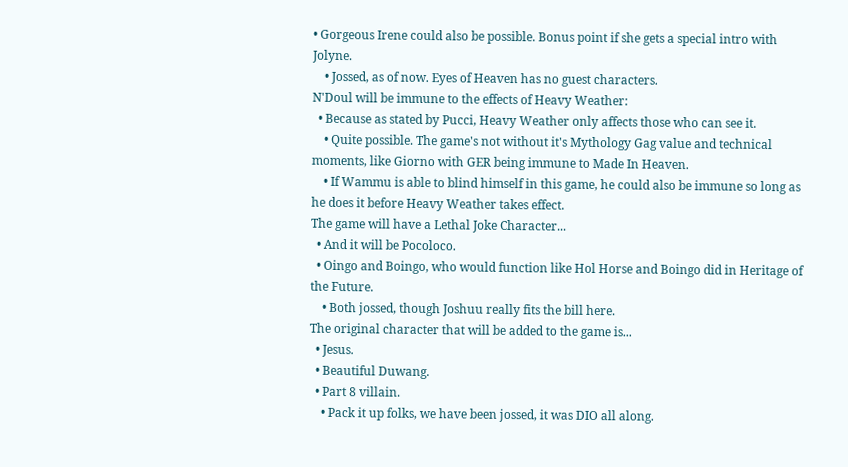• Gorgeous Irene could also be possible. Bonus point if she gets a special intro with Jolyne.
    • Jossed, as of now. Eyes of Heaven has no guest characters.
N'Doul will be immune to the effects of Heavy Weather:
  • Because as stated by Pucci, Heavy Weather only affects those who can see it.
    • Quite possible. The game's not without it's Mythology Gag value and technical moments, like Giorno with GER being immune to Made In Heaven.
    • If Wammu is able to blind himself in this game, he could also be immune so long as he does it before Heavy Weather takes effect.
The game will have a Lethal Joke Character...
  • And it will be Pocoloco.
  • Oingo and Boingo, who would function like Hol Horse and Boingo did in Heritage of the Future.
    • Both jossed, though Joshuu really fits the bill here.
The original character that will be added to the game is...
  • Jesus.
  • Beautiful Duwang.
  • Part 8 villain.
    • Pack it up folks, we have been jossed, it was DIO all along.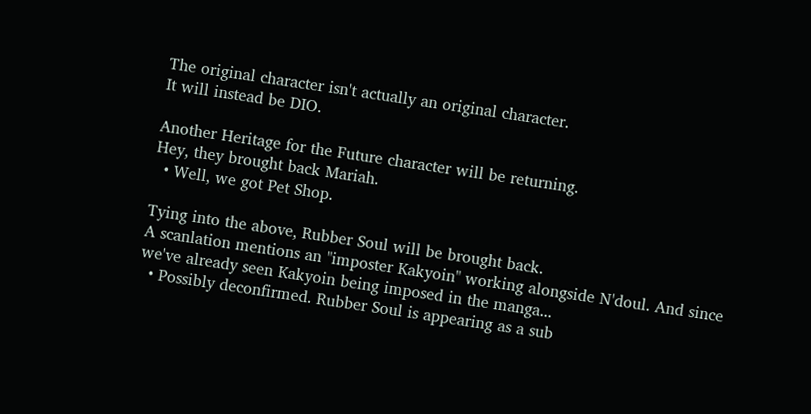The original character isn't actually an original character.
It will instead be DIO.

Another Heritage for the Future character will be returning.
Hey, they brought back Mariah.
  • Well, we got Pet Shop.

Tying into the above, Rubber Soul will be brought back.
A scanlation mentions an "imposter Kakyoin" working alongside N'doul. And since we've already seen Kakyoin being imposed in the manga...
  • Possibly deconfirmed. Rubber Soul is appearing as a sub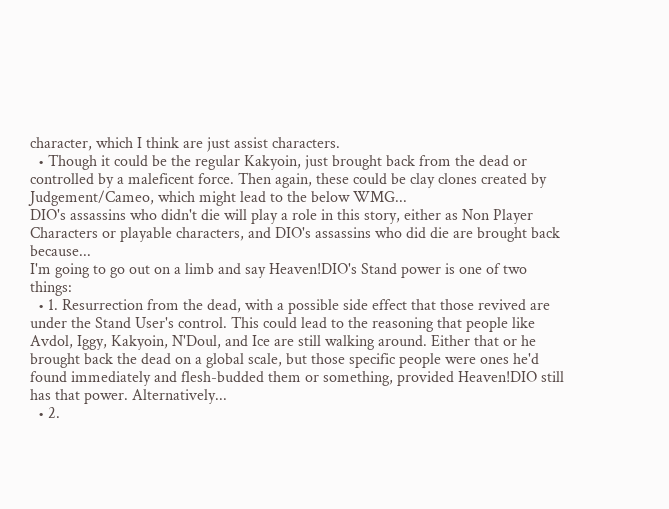character, which I think are just assist characters.
  • Though it could be the regular Kakyoin, just brought back from the dead or controlled by a maleficent force. Then again, these could be clay clones created by Judgement/Cameo, which might lead to the below WMG...
DIO's assassins who didn't die will play a role in this story, either as Non Player Characters or playable characters, and DIO's assassins who did die are brought back because...
I'm going to go out on a limb and say Heaven!DIO's Stand power is one of two things:
  • 1. Resurrection from the dead, with a possible side effect that those revived are under the Stand User's control. This could lead to the reasoning that people like Avdol, Iggy, Kakyoin, N'Doul, and Ice are still walking around. Either that or he brought back the dead on a global scale, but those specific people were ones he'd found immediately and flesh-budded them or something, provided Heaven!DIO still has that power. Alternatively...
  • 2.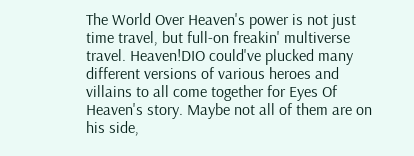The World Over Heaven's power is not just time travel, but full-on freakin' multiverse travel. Heaven!DIO could've plucked many different versions of various heroes and villains to all come together for Eyes Of Heaven's story. Maybe not all of them are on his side,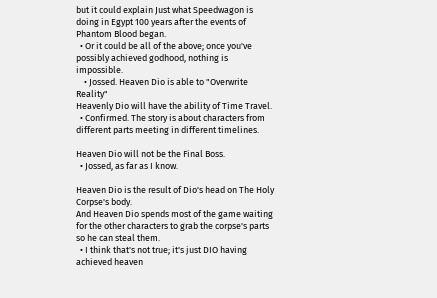but it could explain Just what Speedwagon is doing in Egypt 100 years after the events of Phantom Blood began.
  • Or it could be all of the above; once you've possibly achieved godhood, nothing is impossible.
    • Jossed. Heaven Dio is able to "Overwrite Reality"
Heavenly Dio will have the ability of Time Travel.
  • Confirmed. The story is about characters from different parts meeting in different timelines.

Heaven Dio will not be the Final Boss.
  • Jossed, as far as I know.

Heaven Dio is the result of Dio's head on The Holy Corpse's body.
And Heaven Dio spends most of the game waiting for the other characters to grab the corpse's parts so he can steal them.
  • I think that's not true; it's just DIO having achieved heaven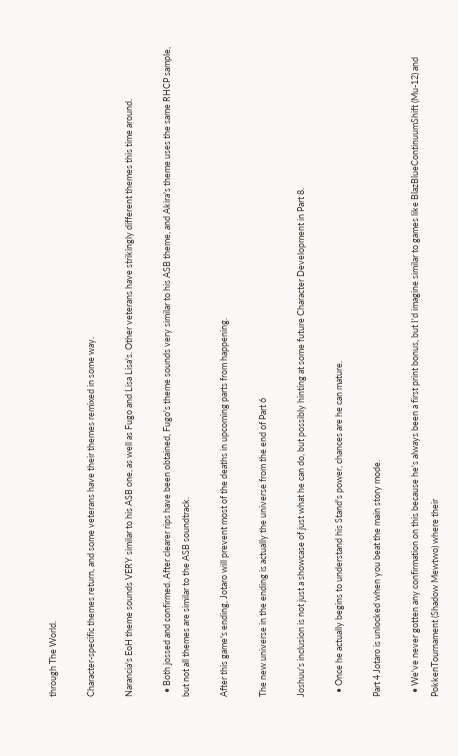through The World.

Character-specific themes return, and some veterans have their themes remixed in some way.

Narancia's EoH theme sounds VERY similar to his ASB one, as well as Fugo and Lisa Lisa's. Other veterans have strikingly different themes this time around.

  • Both jossed and confirmed. After clearer rips have been obtained, Fugo's theme sounds very similar to his ASB theme, and Akira's theme uses the same RHCP sample, but not all themes are similar to the ASB soundtrack.

After this game's ending, Jotaro will prevent most of the deaths in upcoming parts from happening.

The new universe in the ending is actually the universe from the end of Part 6

Joshuu's inclusion is not just a showcase of just what he can do, but possibly hinting at some future Character Development in Part 8.

  • Once he actually begins to understand his Stand's power, chances are he can mature.

Part 4 Jotaro is unlocked when you beat the main story mode.

  • We've never gotten any confirmation on this because he's always been a first print bonus, but I'd imagine similar to games like BlazBlueContinuumShift (Mu-12) and PokkenTournament (Shadow Mewtwo) where their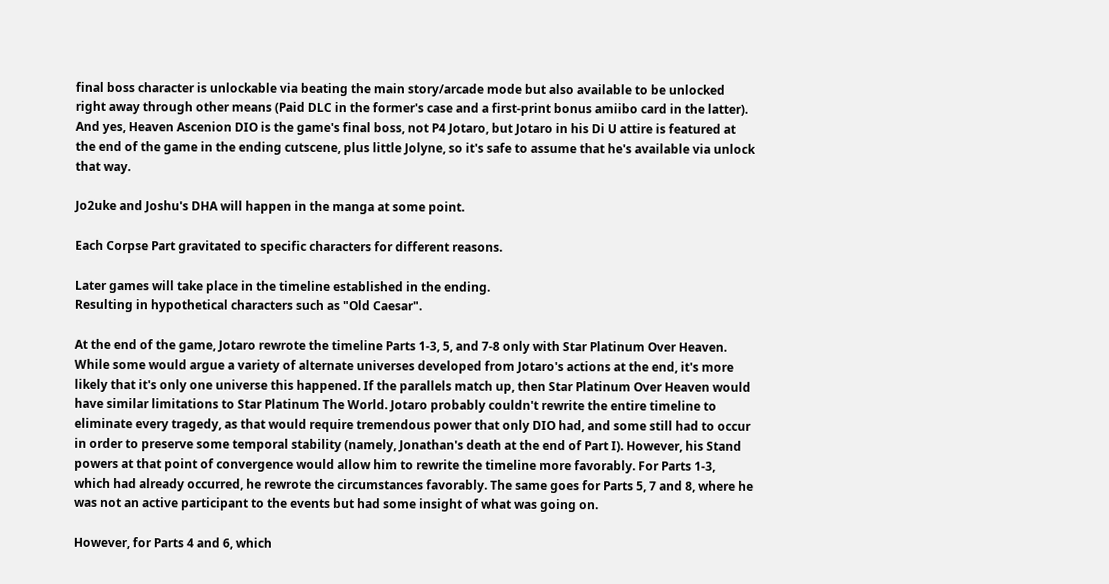final boss character is unlockable via beating the main story/arcade mode but also available to be unlocked right away through other means (Paid DLC in the former's case and a first-print bonus amiibo card in the latter). And yes, Heaven Ascenion DIO is the game's final boss, not P4 Jotaro, but Jotaro in his Di U attire is featured at the end of the game in the ending cutscene, plus little Jolyne, so it's safe to assume that he's available via unlock that way.

Jo2uke and Joshu's DHA will happen in the manga at some point.

Each Corpse Part gravitated to specific characters for different reasons.

Later games will take place in the timeline established in the ending.
Resulting in hypothetical characters such as "Old Caesar".

At the end of the game, Jotaro rewrote the timeline Parts 1-3, 5, and 7-8 only with Star Platinum Over Heaven.
While some would argue a variety of alternate universes developed from Jotaro's actions at the end, it's more likely that it's only one universe this happened. If the parallels match up, then Star Platinum Over Heaven would have similar limitations to Star Platinum The World. Jotaro probably couldn't rewrite the entire timeline to eliminate every tragedy, as that would require tremendous power that only DIO had, and some still had to occur in order to preserve some temporal stability (namely, Jonathan's death at the end of Part I). However, his Stand powers at that point of convergence would allow him to rewrite the timeline more favorably. For Parts 1-3, which had already occurred, he rewrote the circumstances favorably. The same goes for Parts 5, 7 and 8, where he was not an active participant to the events but had some insight of what was going on.

However, for Parts 4 and 6, which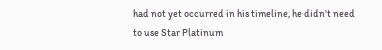had not yet occurred in his timeline, he didn't need to use Star Platinum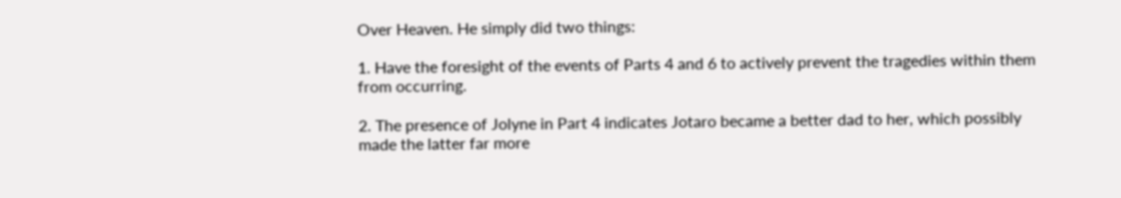Over Heaven. He simply did two things:

1. Have the foresight of the events of Parts 4 and 6 to actively prevent the tragedies within them from occurring.

2. The presence of Jolyne in Part 4 indicates Jotaro became a better dad to her, which possibly made the latter far more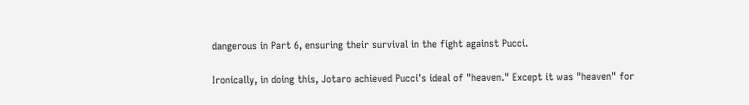dangerous in Part 6, ensuring their survival in the fight against Pucci.

Ironically, in doing this, Jotaro achieved Pucci's ideal of "heaven." Except it was "heaven" for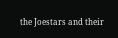the Joestars and their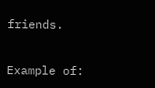friends.


Example of: